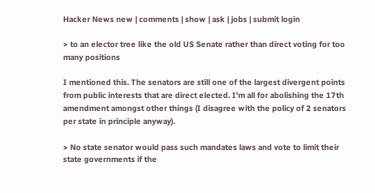Hacker News new | comments | show | ask | jobs | submit login

> to an elector tree like the old US Senate rather than direct voting for too many positions

I mentioned this. The senators are still one of the largest divergent points from public interests that are direct elected. I'm all for abolishing the 17th amendment amongst other things (I disagree with the policy of 2 senators per state in principle anyway).

> No state senator would pass such mandates laws and vote to limit their state governments if the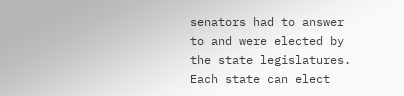senators had to answer to and were elected by the state legislatures. Each state can elect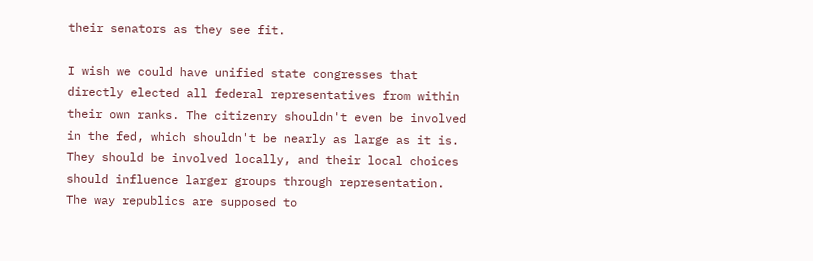their senators as they see fit.

I wish we could have unified state congresses that directly elected all federal representatives from within their own ranks. The citizenry shouldn't even be involved in the fed, which shouldn't be nearly as large as it is. They should be involved locally, and their local choices should influence larger groups through representation. The way republics are supposed to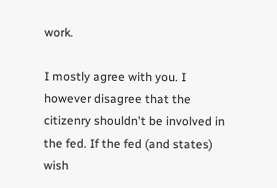work.

I mostly agree with you. I however disagree that the citizenry shouldn't be involved in the fed. If the fed (and states) wish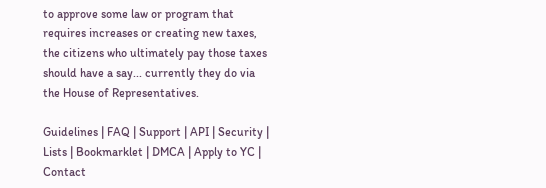to approve some law or program that requires increases or creating new taxes, the citizens who ultimately pay those taxes should have a say... currently they do via the House of Representatives.

Guidelines | FAQ | Support | API | Security | Lists | Bookmarklet | DMCA | Apply to YC | Contact